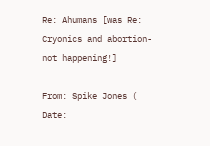Re: Ahumans [was Re: Cryonics and abortion- not happening!]

From: Spike Jones (
Date: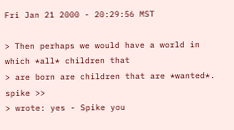Fri Jan 21 2000 - 20:29:56 MST

> Then perhaps we would have a world in which *all* children that
> are born are children that are *wanted*. spike >>
> wrote: yes - Spike you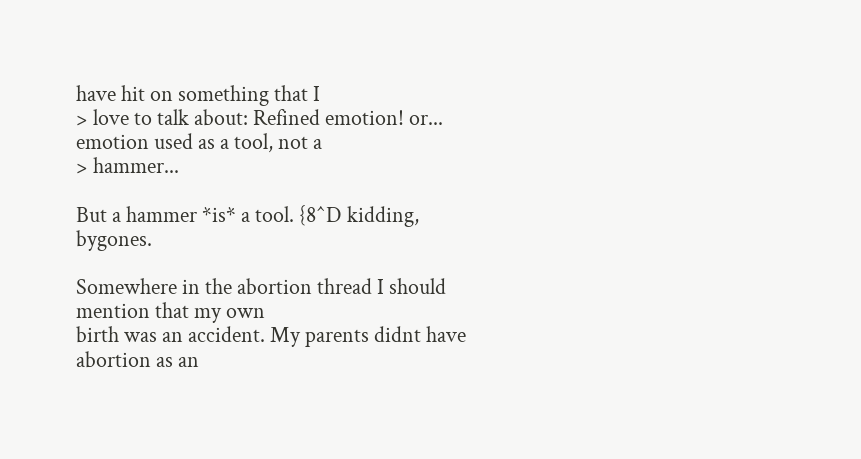have hit on something that I
> love to talk about: Refined emotion! or... emotion used as a tool, not a
> hammer...

But a hammer *is* a tool. {8^D kidding, bygones.

Somewhere in the abortion thread I should mention that my own
birth was an accident. My parents didnt have abortion as an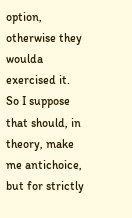option,
otherwise they woulda exercised it. So I suppose that should, in
theory, make me antichoice, but for strictly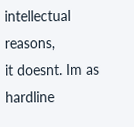intellectual reasons,
it doesnt. Im as hardline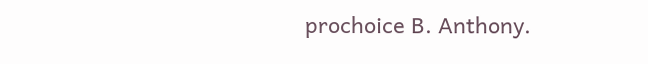prochoice B. Anthony.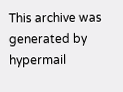This archive was generated by hypermail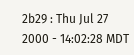2b29 : Thu Jul 27 2000 - 14:02:28 MDT